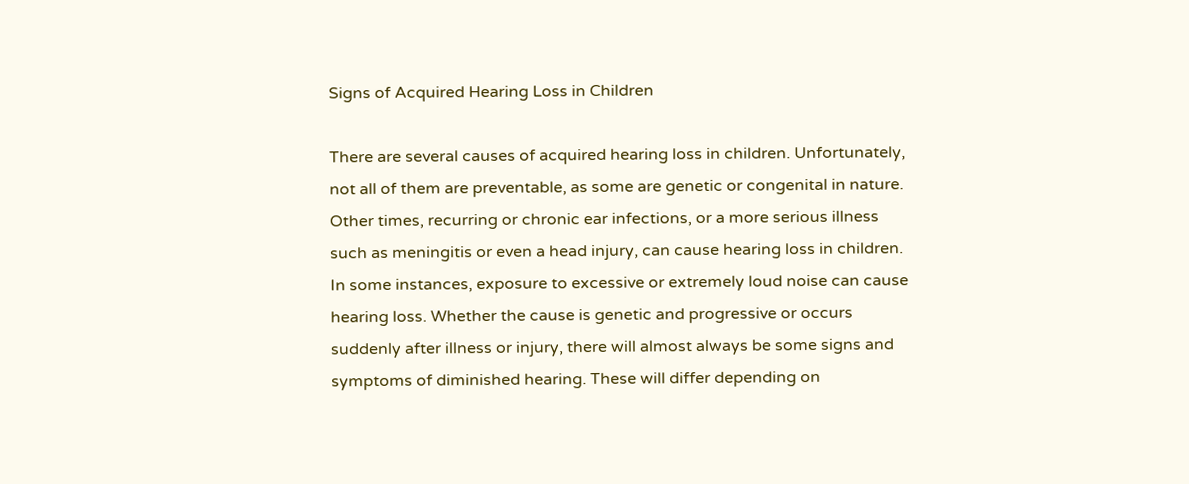Signs of Acquired Hearing Loss in Children

There are several causes of acquired hearing loss in children. Unfortunately, not all of them are preventable, as some are genetic or congenital in nature. Other times, recurring or chronic ear infections, or a more serious illness such as meningitis or even a head injury, can cause hearing loss in children. In some instances, exposure to excessive or extremely loud noise can cause hearing loss. Whether the cause is genetic and progressive or occurs suddenly after illness or injury, there will almost always be some signs and symptoms of diminished hearing. These will differ depending on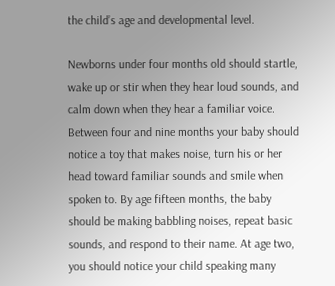the child’s age and developmental level.

Newborns under four months old should startle, wake up or stir when they hear loud sounds, and calm down when they hear a familiar voice. Between four and nine months your baby should notice a toy that makes noise, turn his or her head toward familiar sounds and smile when spoken to. By age fifteen months, the baby should be making babbling noises, repeat basic sounds, and respond to their name. At age two, you should notice your child speaking many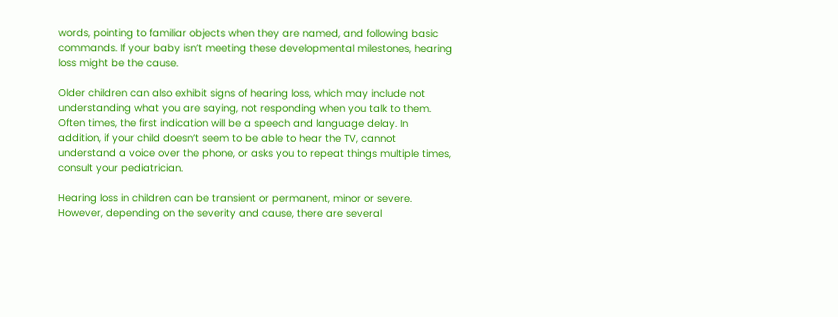words, pointing to familiar objects when they are named, and following basic commands. If your baby isn’t meeting these developmental milestones, hearing loss might be the cause.

Older children can also exhibit signs of hearing loss, which may include not understanding what you are saying, not responding when you talk to them. Often times, the first indication will be a speech and language delay. In addition, if your child doesn’t seem to be able to hear the TV, cannot understand a voice over the phone, or asks you to repeat things multiple times, consult your pediatrician.

Hearing loss in children can be transient or permanent, minor or severe. However, depending on the severity and cause, there are several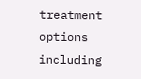treatment options including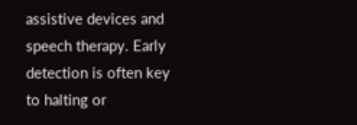assistive devices and speech therapy. Early detection is often key to halting or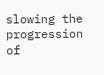slowing the progression of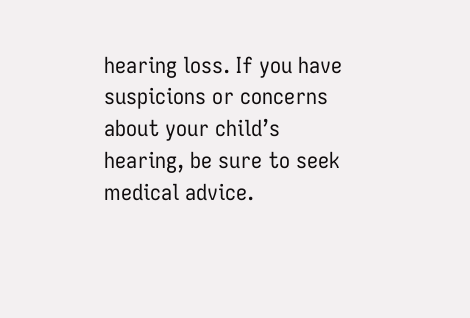hearing loss. If you have suspicions or concerns about your child’s hearing, be sure to seek medical advice.